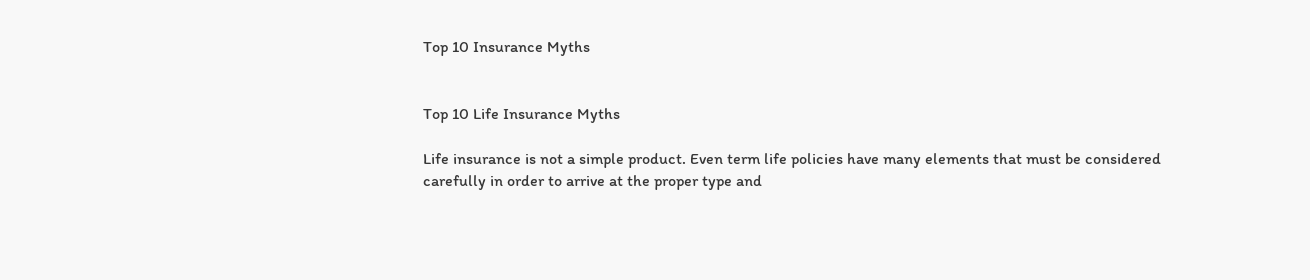Top 10 Insurance Myths


Top 10 Life Insurance Myths

Life insurance is not a simple product. Even term life policies have many elements that must be considered carefully in order to arrive at the proper type and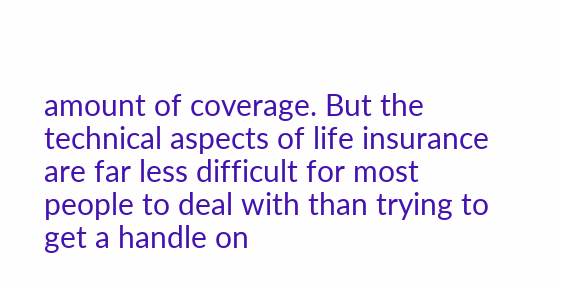amount of coverage. But the technical aspects of life insurance are far less difficult for most people to deal with than trying to get a handle on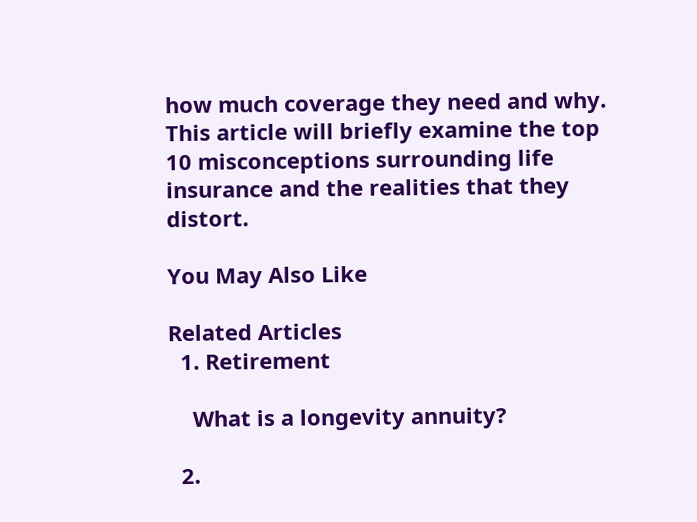how much coverage they need and why. This article will briefly examine the top 10 misconceptions surrounding life insurance and the realities that they distort.

You May Also Like

Related Articles
  1. Retirement

    What is a longevity annuity?

  2.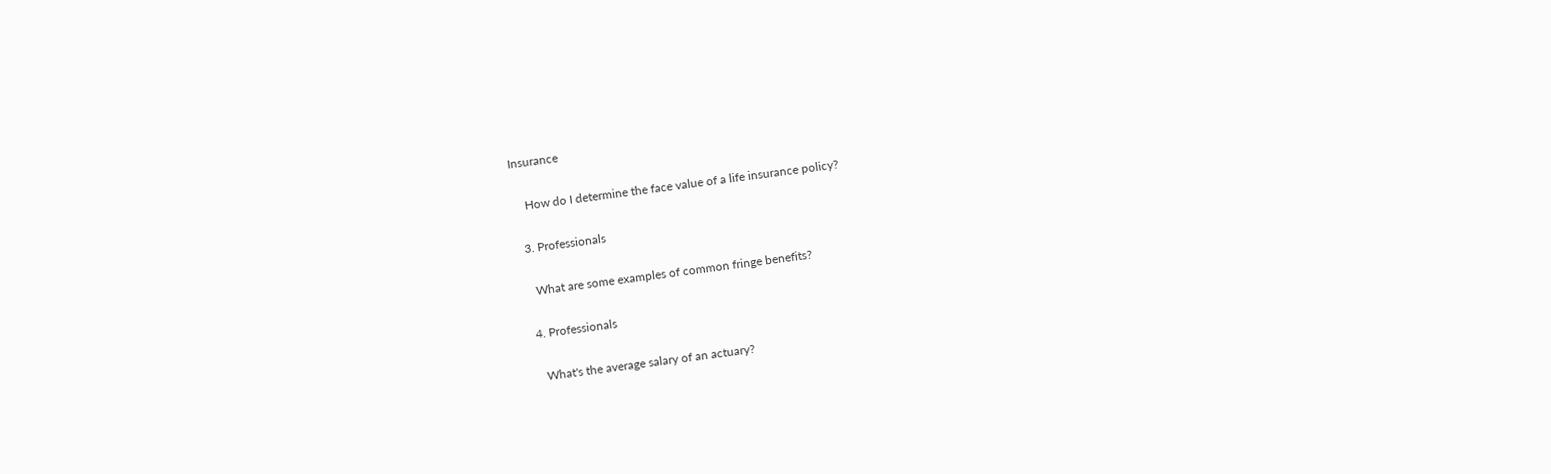Insurance

    How do I determine the face value of a life insurance policy?

  3. Professionals

    What are some examples of common fringe benefits?

  4. Professionals

    What's the average salary of an actuary?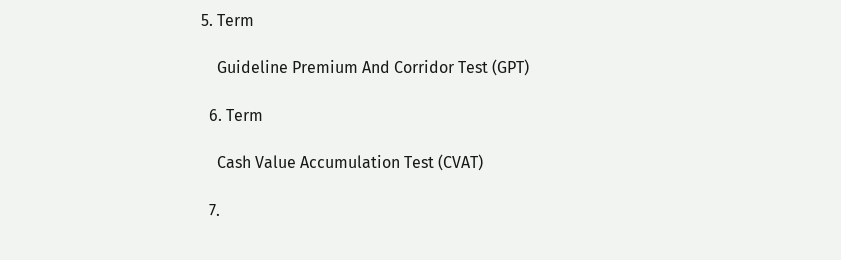5. Term

    Guideline Premium And Corridor Test (GPT)

  6. Term

    Cash Value Accumulation Test (CVAT)

  7.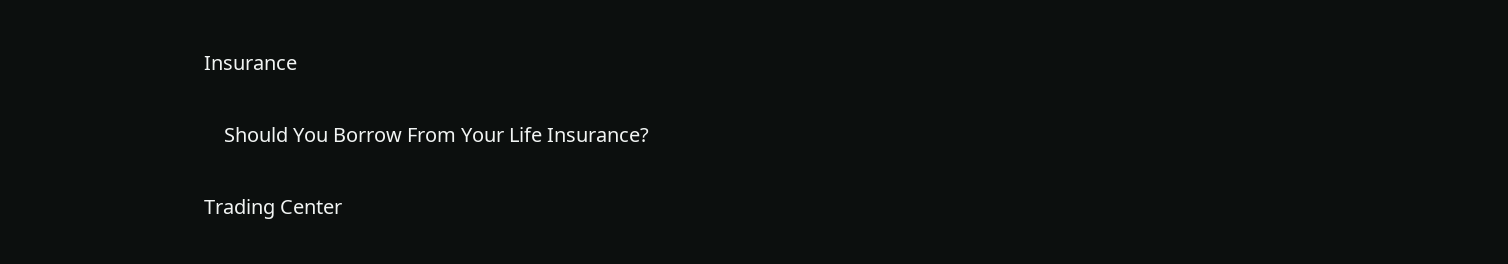Insurance

    Should You Borrow From Your Life Insurance?

Trading Center